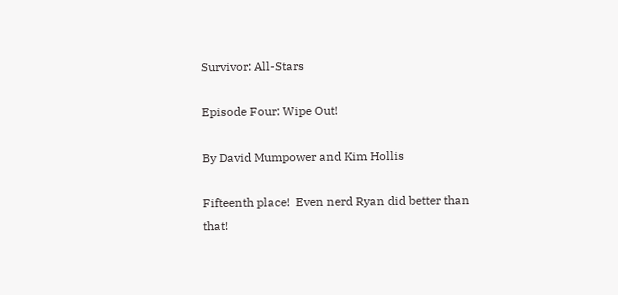Survivor: All-Stars

Episode Four: Wipe Out!

By David Mumpower and Kim Hollis

Fifteenth place!  Even nerd Ryan did better than that!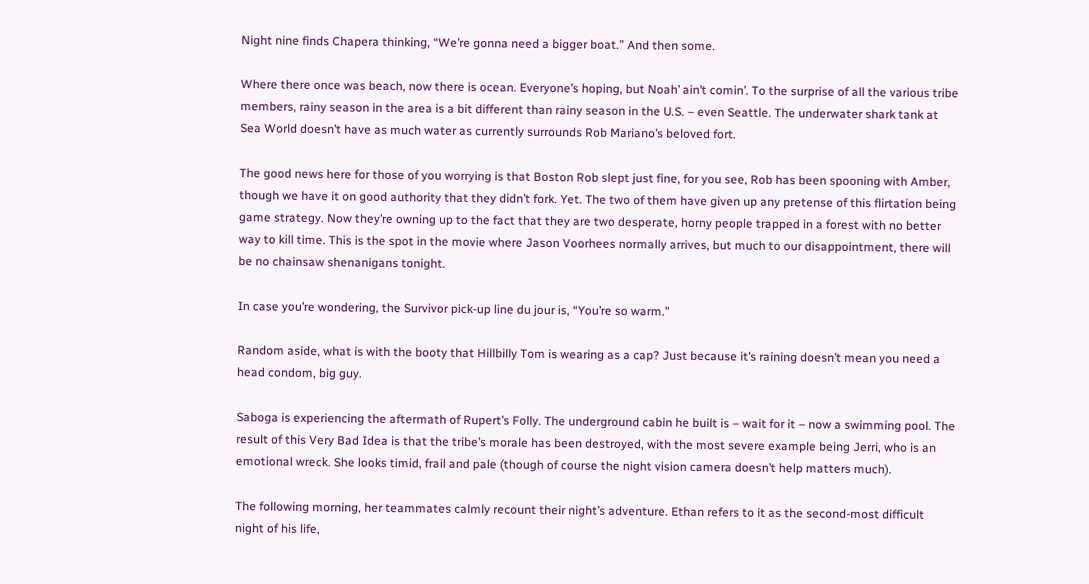Night nine finds Chapera thinking, “We’re gonna need a bigger boat.” And then some.

Where there once was beach, now there is ocean. Everyone’s hoping, but Noah’ ain’t comin’. To the surprise of all the various tribe members, rainy season in the area is a bit different than rainy season in the U.S. – even Seattle. The underwater shark tank at Sea World doesn’t have as much water as currently surrounds Rob Mariano’s beloved fort.

The good news here for those of you worrying is that Boston Rob slept just fine, for you see, Rob has been spooning with Amber, though we have it on good authority that they didn’t fork. Yet. The two of them have given up any pretense of this flirtation being game strategy. Now they’re owning up to the fact that they are two desperate, horny people trapped in a forest with no better way to kill time. This is the spot in the movie where Jason Voorhees normally arrives, but much to our disappointment, there will be no chainsaw shenanigans tonight.

In case you’re wondering, the Survivor pick-up line du jour is, “You’re so warm.”

Random aside, what is with the booty that Hillbilly Tom is wearing as a cap? Just because it’s raining doesn’t mean you need a head condom, big guy.

Saboga is experiencing the aftermath of Rupert’s Folly. The underground cabin he built is – wait for it – now a swimming pool. The result of this Very Bad Idea is that the tribe’s morale has been destroyed, with the most severe example being Jerri, who is an emotional wreck. She looks timid, frail and pale (though of course the night vision camera doesn’t help matters much).

The following morning, her teammates calmly recount their night’s adventure. Ethan refers to it as the second-most difficult night of his life,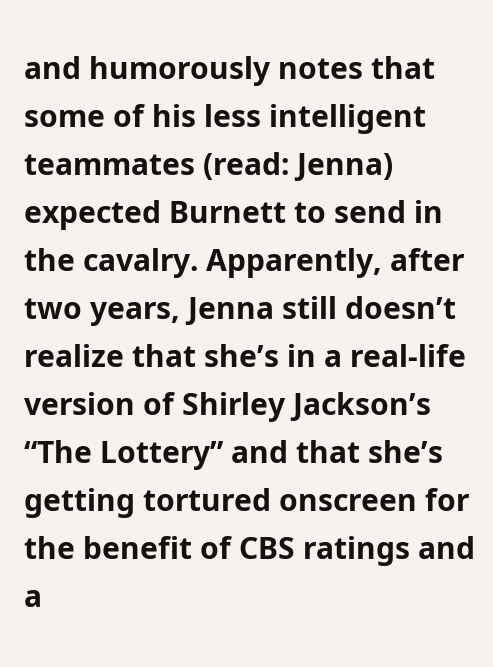and humorously notes that some of his less intelligent teammates (read: Jenna) expected Burnett to send in the cavalry. Apparently, after two years, Jenna still doesn’t realize that she’s in a real-life version of Shirley Jackson’s “The Lottery” and that she’s getting tortured onscreen for the benefit of CBS ratings and a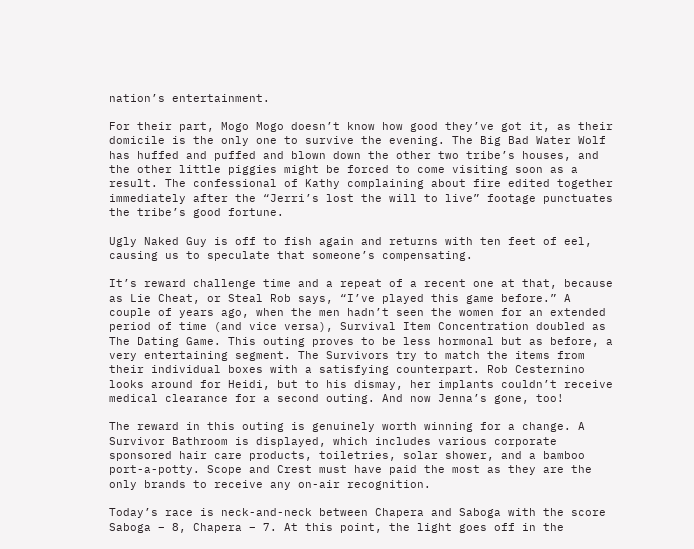nation’s entertainment.

For their part, Mogo Mogo doesn’t know how good they’ve got it, as their domicile is the only one to survive the evening. The Big Bad Water Wolf has huffed and puffed and blown down the other two tribe’s houses, and the other little piggies might be forced to come visiting soon as a result. The confessional of Kathy complaining about fire edited together immediately after the “Jerri’s lost the will to live” footage punctuates the tribe’s good fortune.

Ugly Naked Guy is off to fish again and returns with ten feet of eel, causing us to speculate that someone’s compensating.

It’s reward challenge time and a repeat of a recent one at that, because as Lie Cheat, or Steal Rob says, “I’ve played this game before.” A couple of years ago, when the men hadn’t seen the women for an extended period of time (and vice versa), Survival Item Concentration doubled as The Dating Game. This outing proves to be less hormonal but as before, a very entertaining segment. The Survivors try to match the items from their individual boxes with a satisfying counterpart. Rob Cesternino looks around for Heidi, but to his dismay, her implants couldn’t receive medical clearance for a second outing. And now Jenna’s gone, too!

The reward in this outing is genuinely worth winning for a change. A Survivor Bathroom is displayed, which includes various corporate sponsored hair care products, toiletries, solar shower, and a bamboo port-a-potty. Scope and Crest must have paid the most as they are the only brands to receive any on-air recognition.

Today’s race is neck-and-neck between Chapera and Saboga with the score Saboga – 8, Chapera – 7. At this point, the light goes off in the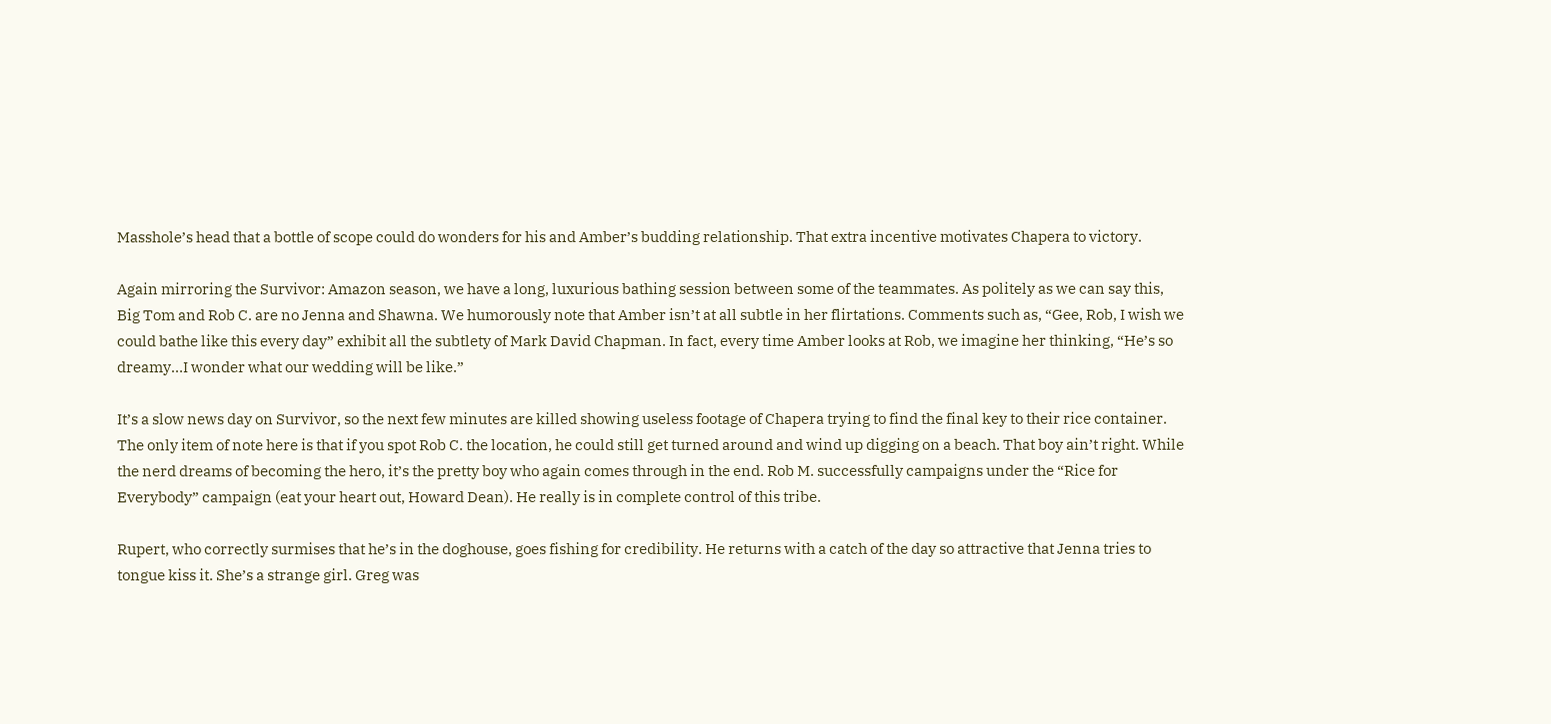Masshole’s head that a bottle of scope could do wonders for his and Amber’s budding relationship. That extra incentive motivates Chapera to victory.

Again mirroring the Survivor: Amazon season, we have a long, luxurious bathing session between some of the teammates. As politely as we can say this, Big Tom and Rob C. are no Jenna and Shawna. We humorously note that Amber isn’t at all subtle in her flirtations. Comments such as, “Gee, Rob, I wish we could bathe like this every day” exhibit all the subtlety of Mark David Chapman. In fact, every time Amber looks at Rob, we imagine her thinking, “He’s so dreamy…I wonder what our wedding will be like.”

It’s a slow news day on Survivor, so the next few minutes are killed showing useless footage of Chapera trying to find the final key to their rice container. The only item of note here is that if you spot Rob C. the location, he could still get turned around and wind up digging on a beach. That boy ain’t right. While the nerd dreams of becoming the hero, it’s the pretty boy who again comes through in the end. Rob M. successfully campaigns under the “Rice for Everybody” campaign (eat your heart out, Howard Dean). He really is in complete control of this tribe.

Rupert, who correctly surmises that he’s in the doghouse, goes fishing for credibility. He returns with a catch of the day so attractive that Jenna tries to tongue kiss it. She’s a strange girl. Greg was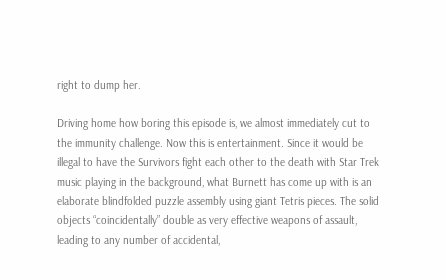right to dump her.

Driving home how boring this episode is, we almost immediately cut to the immunity challenge. Now this is entertainment. Since it would be illegal to have the Survivors fight each other to the death with Star Trek music playing in the background, what Burnett has come up with is an elaborate blindfolded puzzle assembly using giant Tetris pieces. The solid objects “coincidentally” double as very effective weapons of assault, leading to any number of accidental,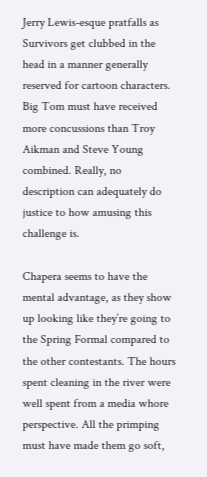Jerry Lewis-esque pratfalls as Survivors get clubbed in the head in a manner generally reserved for cartoon characters. Big Tom must have received more concussions than Troy Aikman and Steve Young combined. Really, no description can adequately do justice to how amusing this challenge is.

Chapera seems to have the mental advantage, as they show up looking like they’re going to the Spring Formal compared to the other contestants. The hours spent cleaning in the river were well spent from a media whore perspective. All the primping must have made them go soft,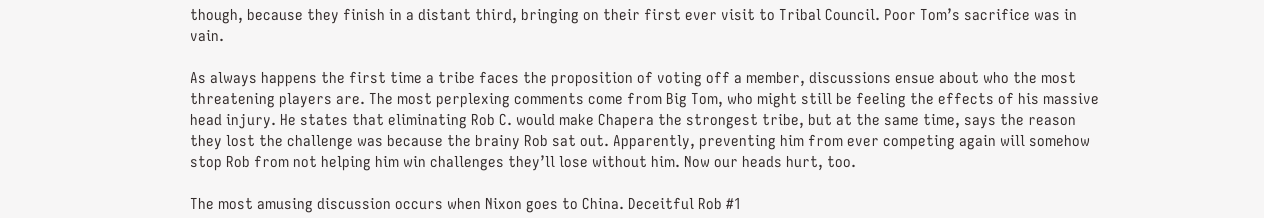though, because they finish in a distant third, bringing on their first ever visit to Tribal Council. Poor Tom’s sacrifice was in vain.

As always happens the first time a tribe faces the proposition of voting off a member, discussions ensue about who the most threatening players are. The most perplexing comments come from Big Tom, who might still be feeling the effects of his massive head injury. He states that eliminating Rob C. would make Chapera the strongest tribe, but at the same time, says the reason they lost the challenge was because the brainy Rob sat out. Apparently, preventing him from ever competing again will somehow stop Rob from not helping him win challenges they’ll lose without him. Now our heads hurt, too.

The most amusing discussion occurs when Nixon goes to China. Deceitful Rob #1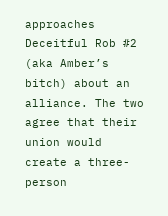approaches Deceitful Rob #2 (aka Amber’s bitch) about an alliance. The two agree that their union would create a three-person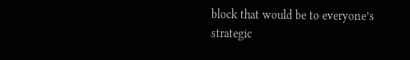block that would be to everyone’s strategic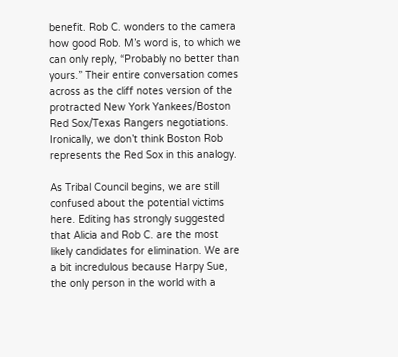benefit. Rob C. wonders to the camera how good Rob. M’s word is, to which we can only reply, “Probably no better than yours.” Their entire conversation comes across as the cliff notes version of the protracted New York Yankees/Boston Red Sox/Texas Rangers negotiations. Ironically, we don’t think Boston Rob represents the Red Sox in this analogy.

As Tribal Council begins, we are still confused about the potential victims here. Editing has strongly suggested that Alicia and Rob C. are the most likely candidates for elimination. We are a bit incredulous because Harpy Sue, the only person in the world with a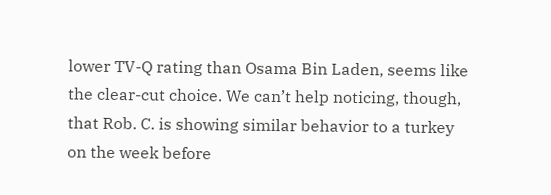lower TV-Q rating than Osama Bin Laden, seems like the clear-cut choice. We can’t help noticing, though, that Rob. C. is showing similar behavior to a turkey on the week before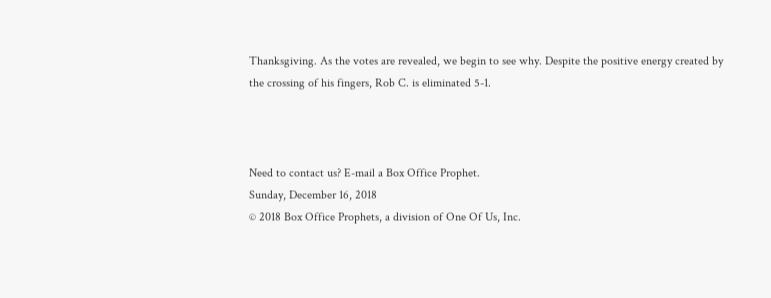Thanksgiving. As the votes are revealed, we begin to see why. Despite the positive energy created by the crossing of his fingers, Rob C. is eliminated 5-1.



Need to contact us? E-mail a Box Office Prophet.
Sunday, December 16, 2018
© 2018 Box Office Prophets, a division of One Of Us, Inc.